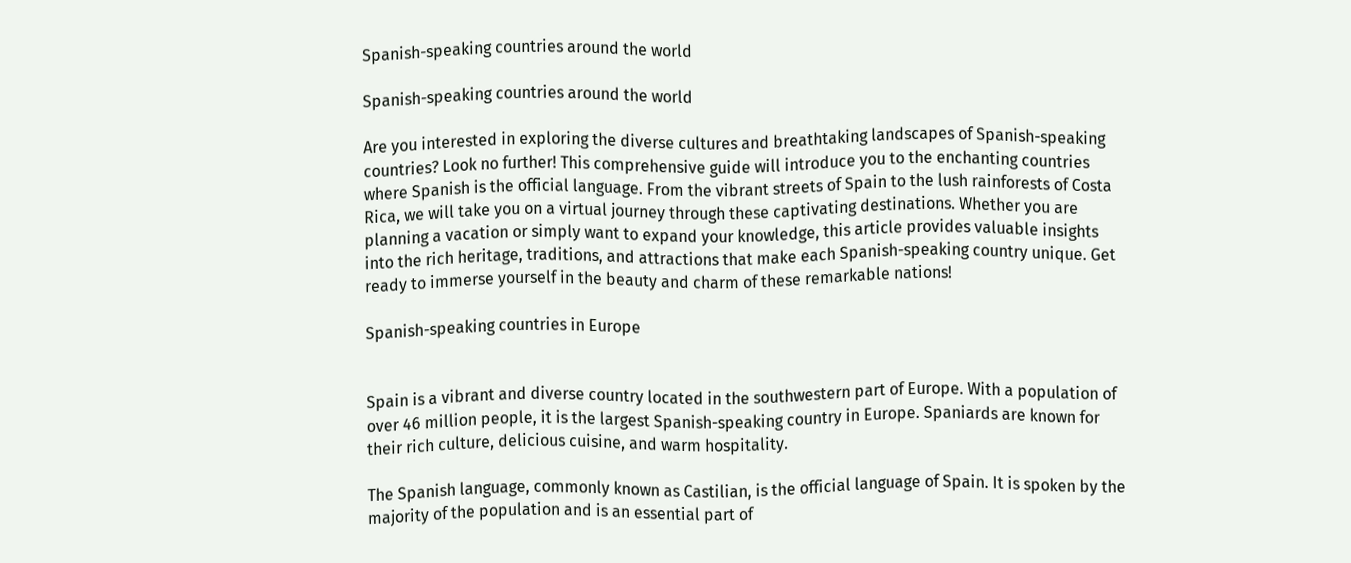Spanish-speaking countries around the world

Spanish-speaking countries around the world

Are you interested in exploring the diverse cultures and breathtaking landscapes of Spanish-speaking countries? Look no further! This comprehensive guide will introduce you to the enchanting countries where Spanish is the official language. From the vibrant streets of Spain to the lush rainforests of Costa Rica, we will take you on a virtual journey through these captivating destinations. Whether you are planning a vacation or simply want to expand your knowledge, this article provides valuable insights into the rich heritage, traditions, and attractions that make each Spanish-speaking country unique. Get ready to immerse yourself in the beauty and charm of these remarkable nations!

Spanish-speaking countries in Europe


Spain is a vibrant and diverse country located in the southwestern part of Europe. With a population of over 46 million people, it is the largest Spanish-speaking country in Europe. Spaniards are known for their rich culture, delicious cuisine, and warm hospitality.

The Spanish language, commonly known as Castilian, is the official language of Spain. It is spoken by the majority of the population and is an essential part of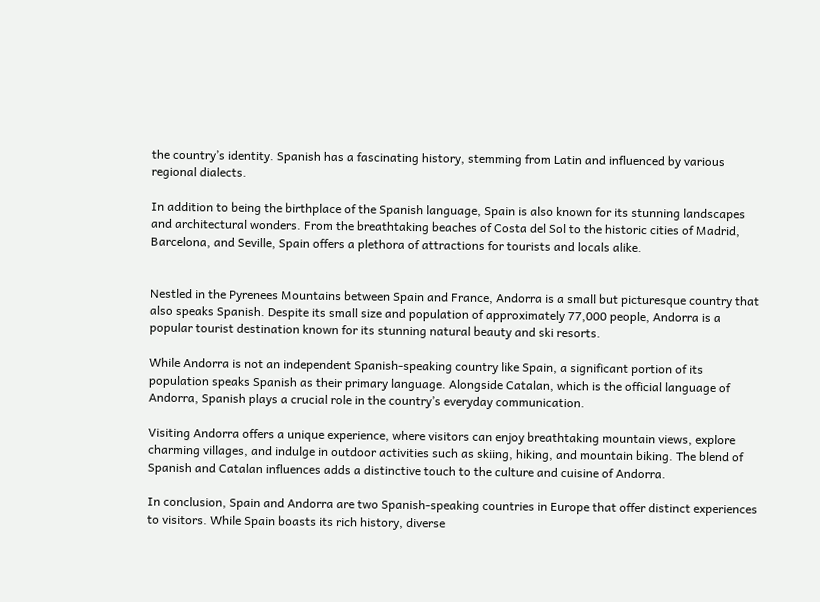the country’s identity. Spanish has a fascinating history, stemming from Latin and influenced by various regional dialects.

In addition to being the birthplace of the Spanish language, Spain is also known for its stunning landscapes and architectural wonders. From the breathtaking beaches of Costa del Sol to the historic cities of Madrid, Barcelona, and Seville, Spain offers a plethora of attractions for tourists and locals alike.


Nestled in the Pyrenees Mountains between Spain and France, Andorra is a small but picturesque country that also speaks Spanish. Despite its small size and population of approximately 77,000 people, Andorra is a popular tourist destination known for its stunning natural beauty and ski resorts.

While Andorra is not an independent Spanish-speaking country like Spain, a significant portion of its population speaks Spanish as their primary language. Alongside Catalan, which is the official language of Andorra, Spanish plays a crucial role in the country’s everyday communication.

Visiting Andorra offers a unique experience, where visitors can enjoy breathtaking mountain views, explore charming villages, and indulge in outdoor activities such as skiing, hiking, and mountain biking. The blend of Spanish and Catalan influences adds a distinctive touch to the culture and cuisine of Andorra.

In conclusion, Spain and Andorra are two Spanish-speaking countries in Europe that offer distinct experiences to visitors. While Spain boasts its rich history, diverse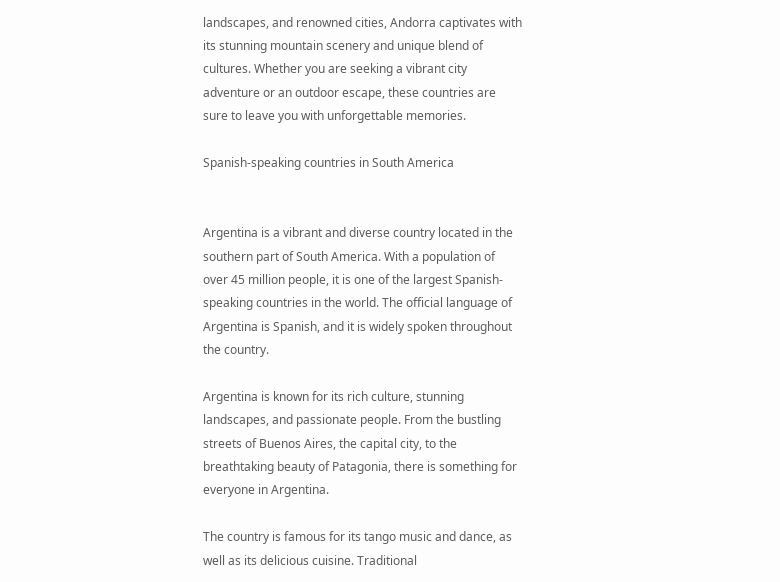landscapes, and renowned cities, Andorra captivates with its stunning mountain scenery and unique blend of cultures. Whether you are seeking a vibrant city adventure or an outdoor escape, these countries are sure to leave you with unforgettable memories.

Spanish-speaking countries in South America


Argentina is a vibrant and diverse country located in the southern part of South America. With a population of over 45 million people, it is one of the largest Spanish-speaking countries in the world. The official language of Argentina is Spanish, and it is widely spoken throughout the country.

Argentina is known for its rich culture, stunning landscapes, and passionate people. From the bustling streets of Buenos Aires, the capital city, to the breathtaking beauty of Patagonia, there is something for everyone in Argentina.

The country is famous for its tango music and dance, as well as its delicious cuisine. Traditional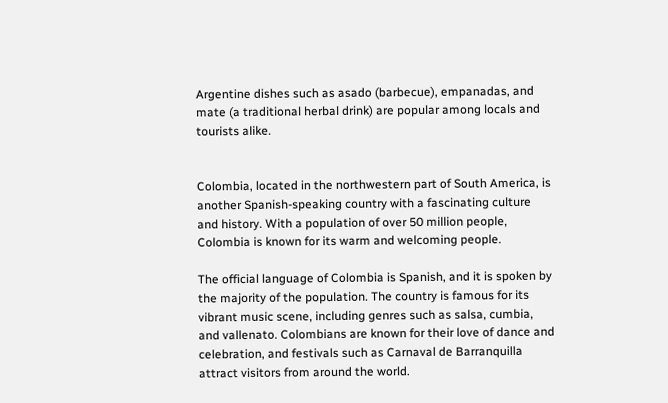Argentine dishes such as asado (barbecue), empanadas, and mate (a traditional herbal drink) are popular among locals and tourists alike.


Colombia, located in the northwestern part of South America, is another Spanish-speaking country with a fascinating culture and history. With a population of over 50 million people, Colombia is known for its warm and welcoming people.

The official language of Colombia is Spanish, and it is spoken by the majority of the population. The country is famous for its vibrant music scene, including genres such as salsa, cumbia, and vallenato. Colombians are known for their love of dance and celebration, and festivals such as Carnaval de Barranquilla attract visitors from around the world.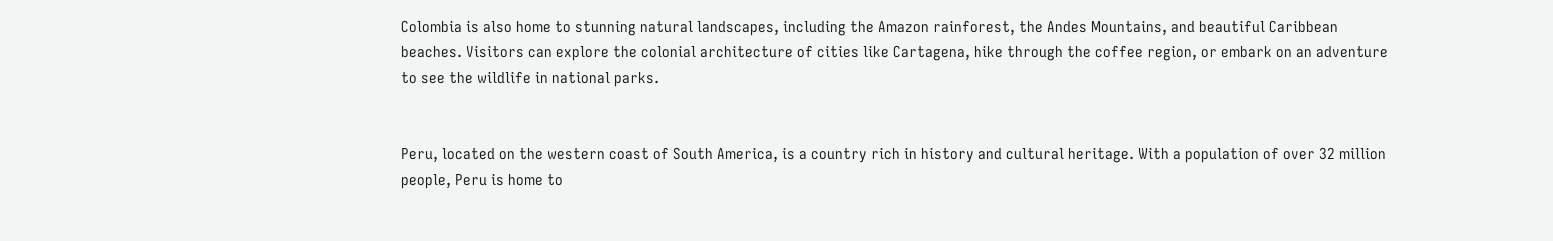Colombia is also home to stunning natural landscapes, including the Amazon rainforest, the Andes Mountains, and beautiful Caribbean beaches. Visitors can explore the colonial architecture of cities like Cartagena, hike through the coffee region, or embark on an adventure to see the wildlife in national parks.


Peru, located on the western coast of South America, is a country rich in history and cultural heritage. With a population of over 32 million people, Peru is home to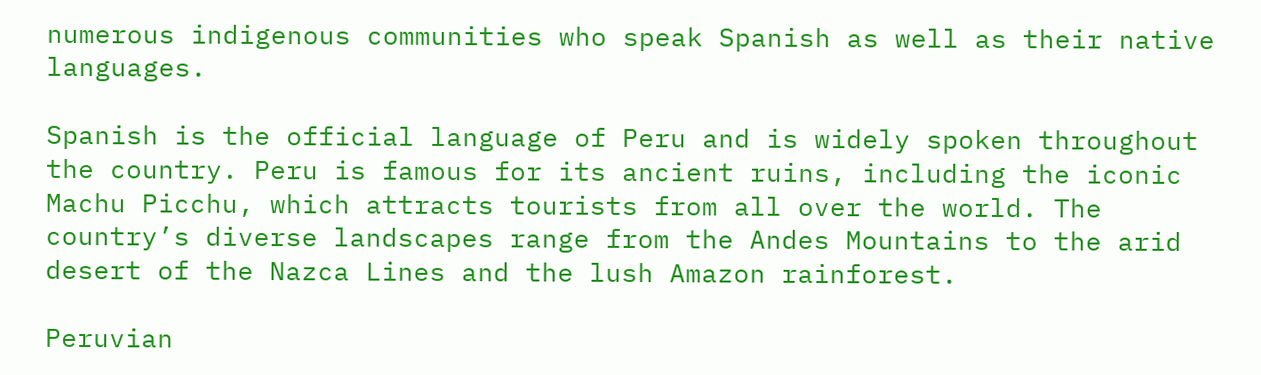numerous indigenous communities who speak Spanish as well as their native languages.

Spanish is the official language of Peru and is widely spoken throughout the country. Peru is famous for its ancient ruins, including the iconic Machu Picchu, which attracts tourists from all over the world. The country’s diverse landscapes range from the Andes Mountains to the arid desert of the Nazca Lines and the lush Amazon rainforest.

Peruvian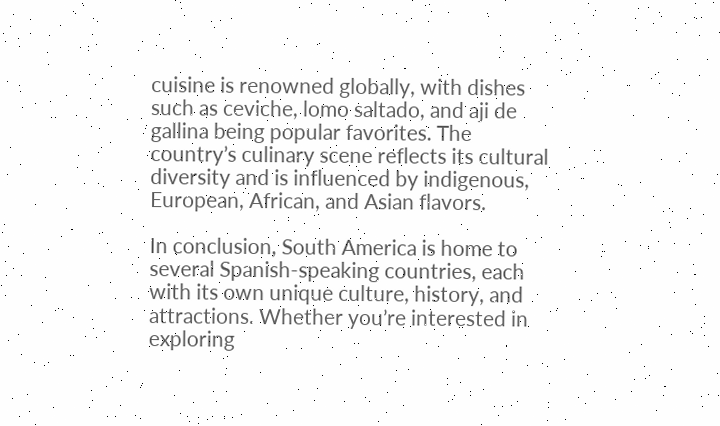cuisine is renowned globally, with dishes such as ceviche, lomo saltado, and aji de gallina being popular favorites. The country’s culinary scene reflects its cultural diversity and is influenced by indigenous, European, African, and Asian flavors.

In conclusion, South America is home to several Spanish-speaking countries, each with its own unique culture, history, and attractions. Whether you’re interested in exploring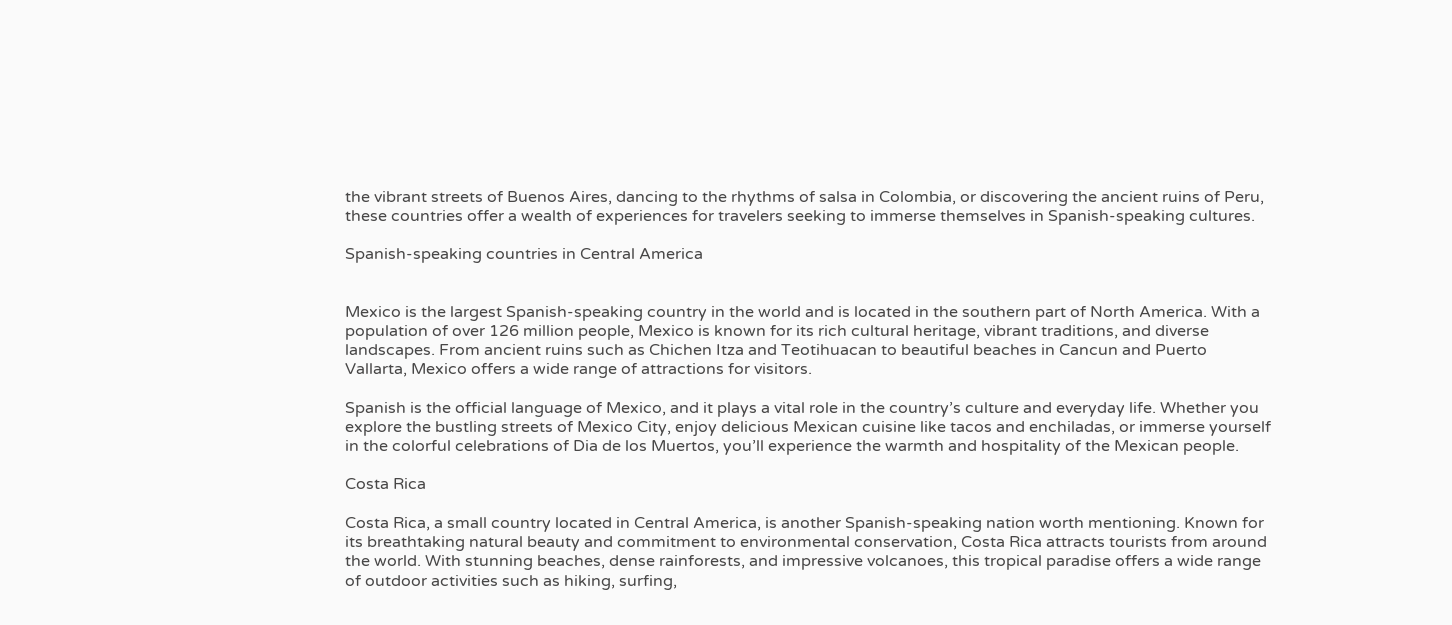the vibrant streets of Buenos Aires, dancing to the rhythms of salsa in Colombia, or discovering the ancient ruins of Peru, these countries offer a wealth of experiences for travelers seeking to immerse themselves in Spanish-speaking cultures.

Spanish-speaking countries in Central America


Mexico is the largest Spanish-speaking country in the world and is located in the southern part of North America. With a population of over 126 million people, Mexico is known for its rich cultural heritage, vibrant traditions, and diverse landscapes. From ancient ruins such as Chichen Itza and Teotihuacan to beautiful beaches in Cancun and Puerto Vallarta, Mexico offers a wide range of attractions for visitors.

Spanish is the official language of Mexico, and it plays a vital role in the country’s culture and everyday life. Whether you explore the bustling streets of Mexico City, enjoy delicious Mexican cuisine like tacos and enchiladas, or immerse yourself in the colorful celebrations of Dia de los Muertos, you’ll experience the warmth and hospitality of the Mexican people.

Costa Rica

Costa Rica, a small country located in Central America, is another Spanish-speaking nation worth mentioning. Known for its breathtaking natural beauty and commitment to environmental conservation, Costa Rica attracts tourists from around the world. With stunning beaches, dense rainforests, and impressive volcanoes, this tropical paradise offers a wide range of outdoor activities such as hiking, surfing,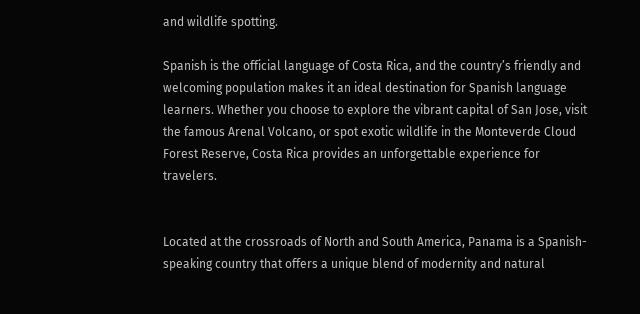and wildlife spotting.

Spanish is the official language of Costa Rica, and the country’s friendly and welcoming population makes it an ideal destination for Spanish language learners. Whether you choose to explore the vibrant capital of San Jose, visit the famous Arenal Volcano, or spot exotic wildlife in the Monteverde Cloud Forest Reserve, Costa Rica provides an unforgettable experience for travelers.


Located at the crossroads of North and South America, Panama is a Spanish-speaking country that offers a unique blend of modernity and natural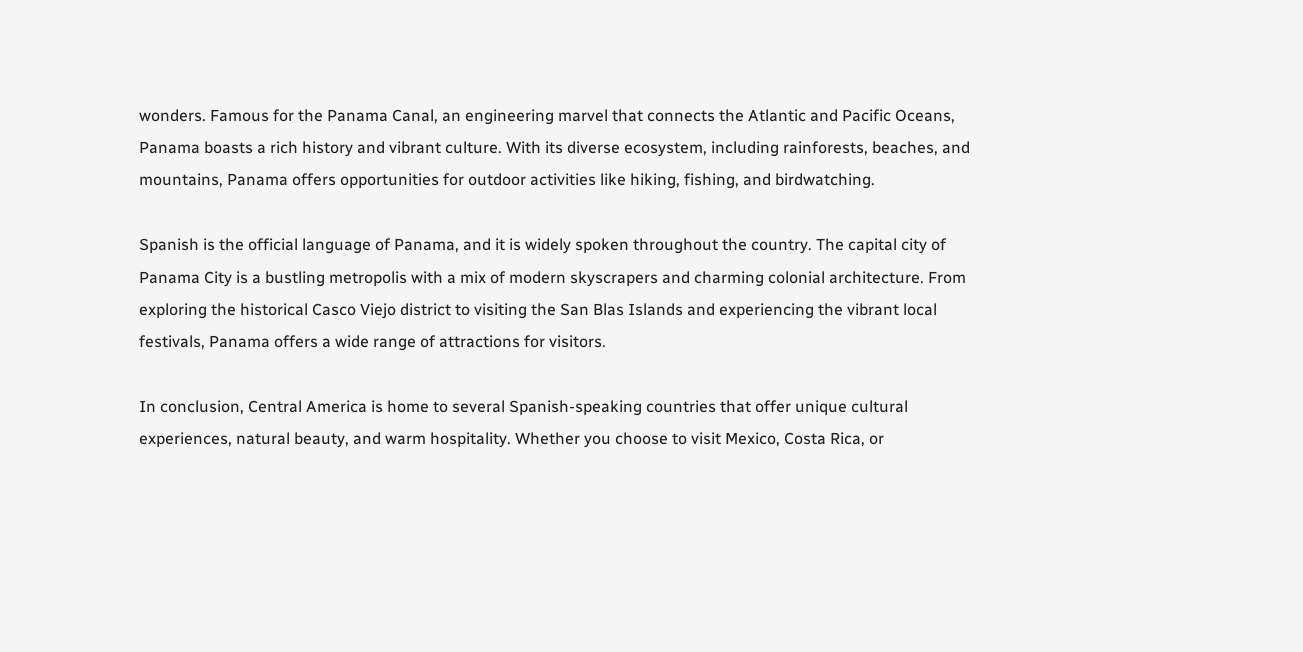wonders. Famous for the Panama Canal, an engineering marvel that connects the Atlantic and Pacific Oceans, Panama boasts a rich history and vibrant culture. With its diverse ecosystem, including rainforests, beaches, and mountains, Panama offers opportunities for outdoor activities like hiking, fishing, and birdwatching.

Spanish is the official language of Panama, and it is widely spoken throughout the country. The capital city of Panama City is a bustling metropolis with a mix of modern skyscrapers and charming colonial architecture. From exploring the historical Casco Viejo district to visiting the San Blas Islands and experiencing the vibrant local festivals, Panama offers a wide range of attractions for visitors.

In conclusion, Central America is home to several Spanish-speaking countries that offer unique cultural experiences, natural beauty, and warm hospitality. Whether you choose to visit Mexico, Costa Rica, or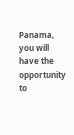Panama, you will have the opportunity to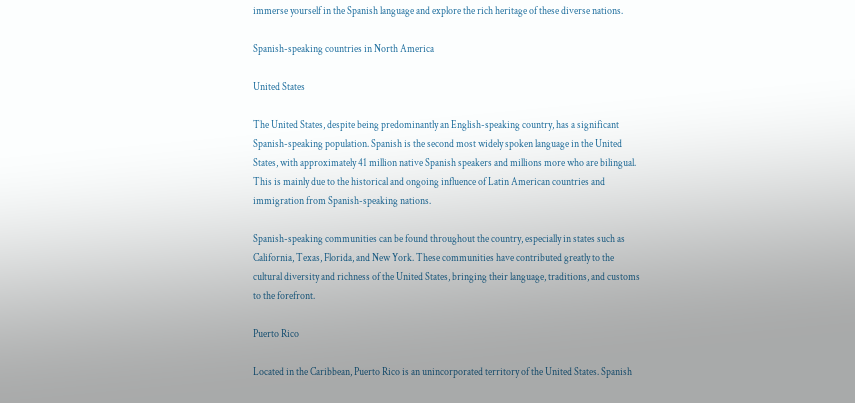immerse yourself in the Spanish language and explore the rich heritage of these diverse nations.

Spanish-speaking countries in North America

United States

The United States, despite being predominantly an English-speaking country, has a significant Spanish-speaking population. Spanish is the second most widely spoken language in the United States, with approximately 41 million native Spanish speakers and millions more who are bilingual. This is mainly due to the historical and ongoing influence of Latin American countries and immigration from Spanish-speaking nations.

Spanish-speaking communities can be found throughout the country, especially in states such as California, Texas, Florida, and New York. These communities have contributed greatly to the cultural diversity and richness of the United States, bringing their language, traditions, and customs to the forefront.

Puerto Rico

Located in the Caribbean, Puerto Rico is an unincorporated territory of the United States. Spanish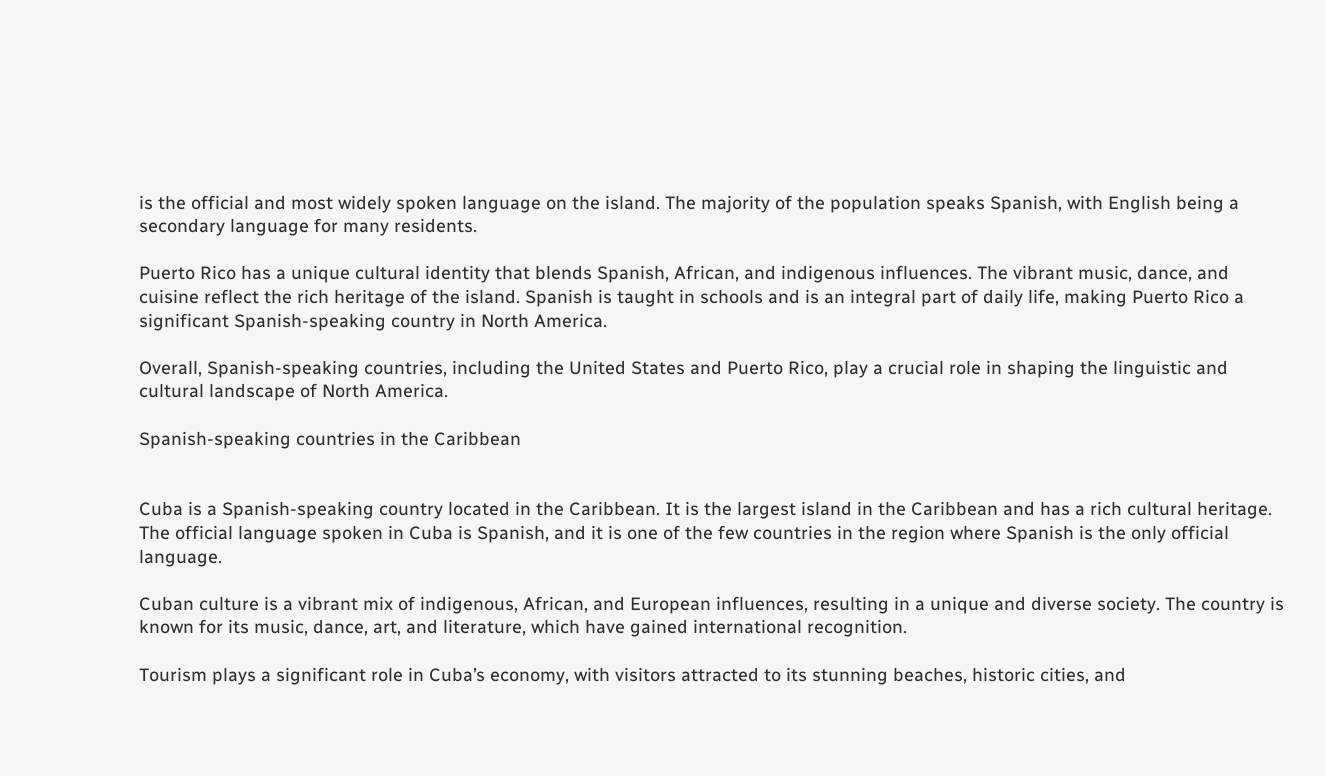is the official and most widely spoken language on the island. The majority of the population speaks Spanish, with English being a secondary language for many residents.

Puerto Rico has a unique cultural identity that blends Spanish, African, and indigenous influences. The vibrant music, dance, and cuisine reflect the rich heritage of the island. Spanish is taught in schools and is an integral part of daily life, making Puerto Rico a significant Spanish-speaking country in North America.

Overall, Spanish-speaking countries, including the United States and Puerto Rico, play a crucial role in shaping the linguistic and cultural landscape of North America.

Spanish-speaking countries in the Caribbean


Cuba is a Spanish-speaking country located in the Caribbean. It is the largest island in the Caribbean and has a rich cultural heritage. The official language spoken in Cuba is Spanish, and it is one of the few countries in the region where Spanish is the only official language.

Cuban culture is a vibrant mix of indigenous, African, and European influences, resulting in a unique and diverse society. The country is known for its music, dance, art, and literature, which have gained international recognition.

Tourism plays a significant role in Cuba’s economy, with visitors attracted to its stunning beaches, historic cities, and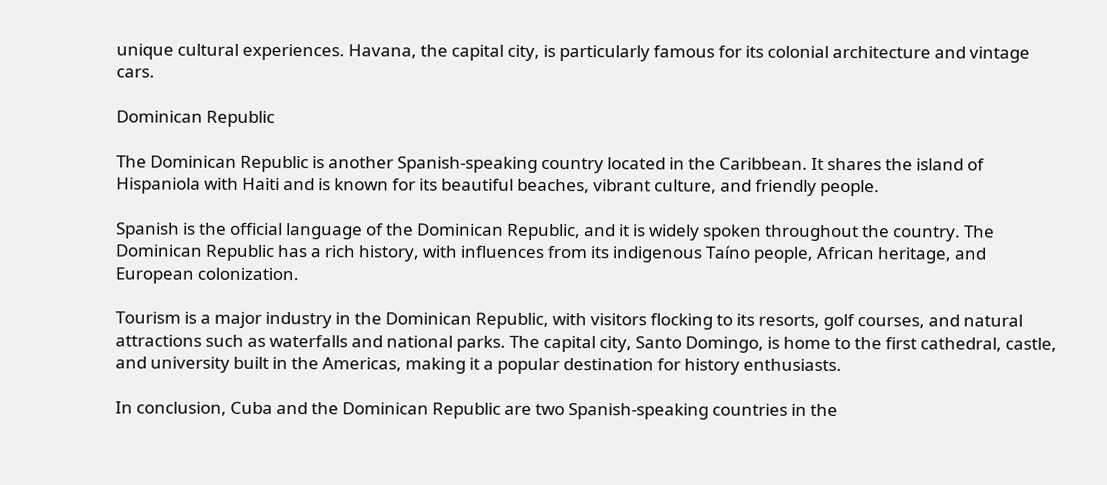unique cultural experiences. Havana, the capital city, is particularly famous for its colonial architecture and vintage cars.

Dominican Republic

The Dominican Republic is another Spanish-speaking country located in the Caribbean. It shares the island of Hispaniola with Haiti and is known for its beautiful beaches, vibrant culture, and friendly people.

Spanish is the official language of the Dominican Republic, and it is widely spoken throughout the country. The Dominican Republic has a rich history, with influences from its indigenous Taíno people, African heritage, and European colonization.

Tourism is a major industry in the Dominican Republic, with visitors flocking to its resorts, golf courses, and natural attractions such as waterfalls and national parks. The capital city, Santo Domingo, is home to the first cathedral, castle, and university built in the Americas, making it a popular destination for history enthusiasts.

In conclusion, Cuba and the Dominican Republic are two Spanish-speaking countries in the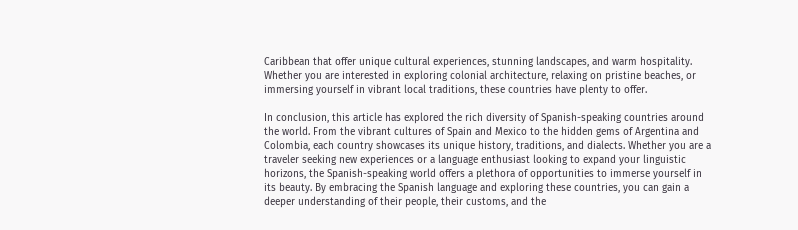Caribbean that offer unique cultural experiences, stunning landscapes, and warm hospitality. Whether you are interested in exploring colonial architecture, relaxing on pristine beaches, or immersing yourself in vibrant local traditions, these countries have plenty to offer.

In conclusion, this article has explored the rich diversity of Spanish-speaking countries around the world. From the vibrant cultures of Spain and Mexico to the hidden gems of Argentina and Colombia, each country showcases its unique history, traditions, and dialects. Whether you are a traveler seeking new experiences or a language enthusiast looking to expand your linguistic horizons, the Spanish-speaking world offers a plethora of opportunities to immerse yourself in its beauty. By embracing the Spanish language and exploring these countries, you can gain a deeper understanding of their people, their customs, and the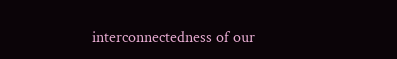interconnectedness of our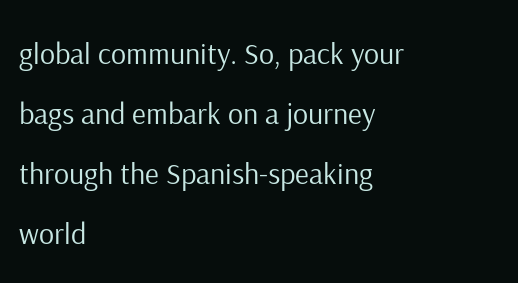global community. So, pack your bags and embark on a journey through the Spanish-speaking world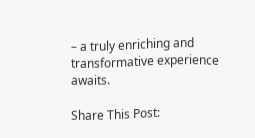– a truly enriching and transformative experience awaits.

Share This Post: